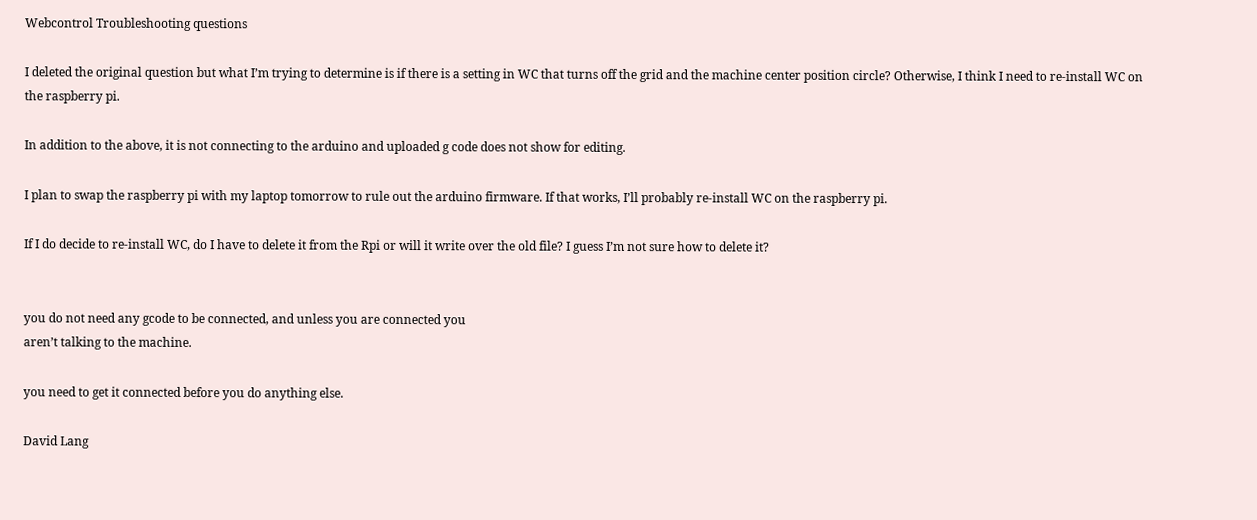Webcontrol Troubleshooting questions

I deleted the original question but what I’m trying to determine is if there is a setting in WC that turns off the grid and the machine center position circle? Otherwise, I think I need to re-install WC on the raspberry pi.

In addition to the above, it is not connecting to the arduino and uploaded g code does not show for editing.

I plan to swap the raspberry pi with my laptop tomorrow to rule out the arduino firmware. If that works, I’ll probably re-install WC on the raspberry pi.

If I do decide to re-install WC, do I have to delete it from the Rpi or will it write over the old file? I guess I’m not sure how to delete it?


you do not need any gcode to be connected, and unless you are connected you
aren’t talking to the machine.

you need to get it connected before you do anything else.

David Lang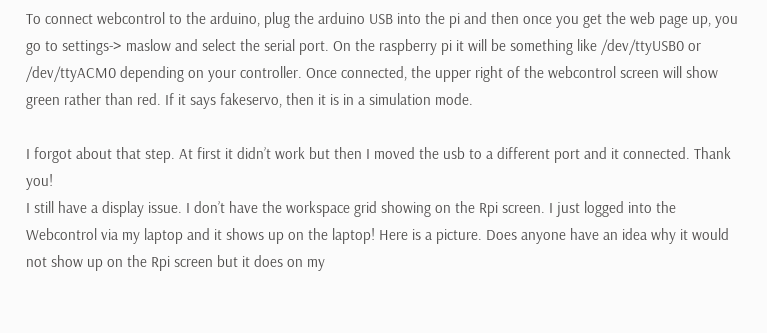To connect webcontrol to the arduino, plug the arduino USB into the pi and then once you get the web page up, you go to settings-> maslow and select the serial port. On the raspberry pi it will be something like /dev/ttyUSB0 or /dev/ttyACM0 depending on your controller. Once connected, the upper right of the webcontrol screen will show green rather than red. If it says fakeservo, then it is in a simulation mode.

I forgot about that step. At first it didn’t work but then I moved the usb to a different port and it connected. Thank you!
I still have a display issue. I don’t have the workspace grid showing on the Rpi screen. I just logged into the Webcontrol via my laptop and it shows up on the laptop! Here is a picture. Does anyone have an idea why it would not show up on the Rpi screen but it does on my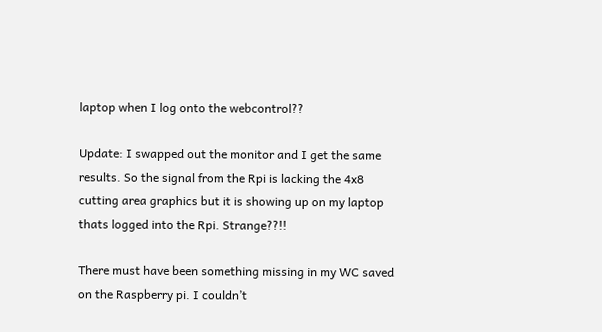laptop when I log onto the webcontrol??

Update: I swapped out the monitor and I get the same results. So the signal from the Rpi is lacking the 4x8 cutting area graphics but it is showing up on my laptop thats logged into the Rpi. Strange??!!

There must have been something missing in my WC saved on the Raspberry pi. I couldn’t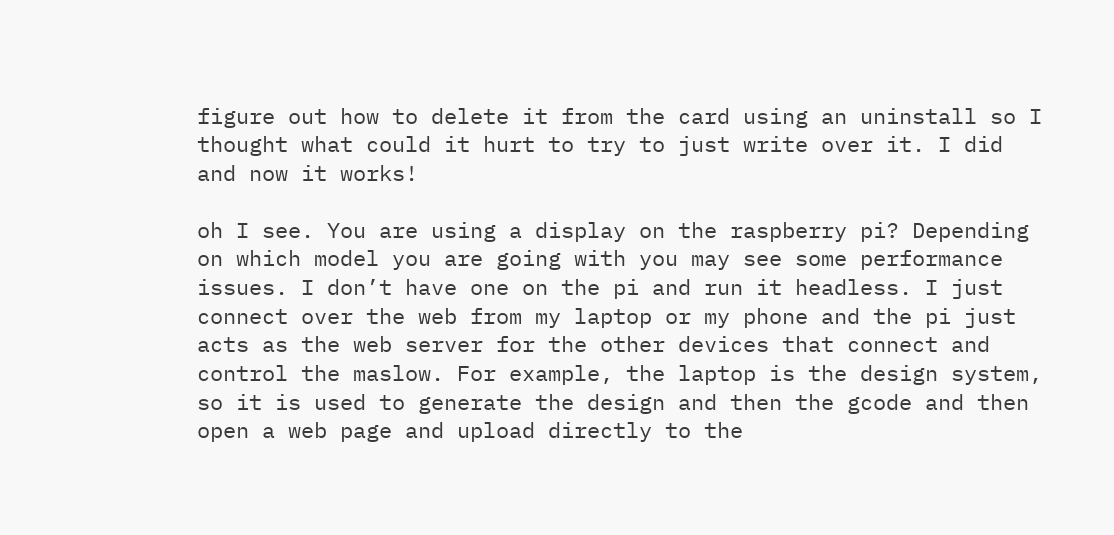figure out how to delete it from the card using an uninstall so I thought what could it hurt to try to just write over it. I did and now it works!

oh I see. You are using a display on the raspberry pi? Depending on which model you are going with you may see some performance issues. I don’t have one on the pi and run it headless. I just connect over the web from my laptop or my phone and the pi just acts as the web server for the other devices that connect and control the maslow. For example, the laptop is the design system, so it is used to generate the design and then the gcode and then open a web page and upload directly to the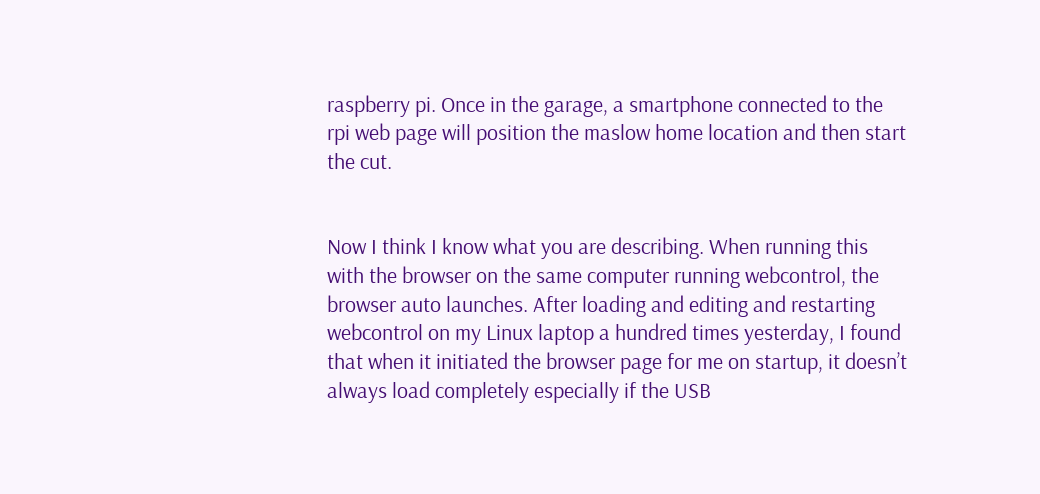raspberry pi. Once in the garage, a smartphone connected to the rpi web page will position the maslow home location and then start the cut.


Now I think I know what you are describing. When running this with the browser on the same computer running webcontrol, the browser auto launches. After loading and editing and restarting webcontrol on my Linux laptop a hundred times yesterday, I found that when it initiated the browser page for me on startup, it doesn’t always load completely especially if the USB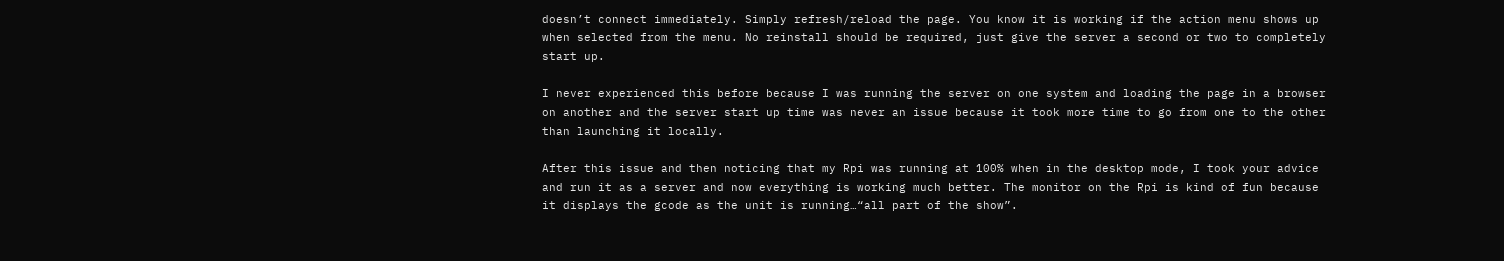doesn’t connect immediately. Simply refresh/reload the page. You know it is working if the action menu shows up when selected from the menu. No reinstall should be required, just give the server a second or two to completely start up.

I never experienced this before because I was running the server on one system and loading the page in a browser on another and the server start up time was never an issue because it took more time to go from one to the other than launching it locally.

After this issue and then noticing that my Rpi was running at 100% when in the desktop mode, I took your advice and run it as a server and now everything is working much better. The monitor on the Rpi is kind of fun because it displays the gcode as the unit is running…“all part of the show”.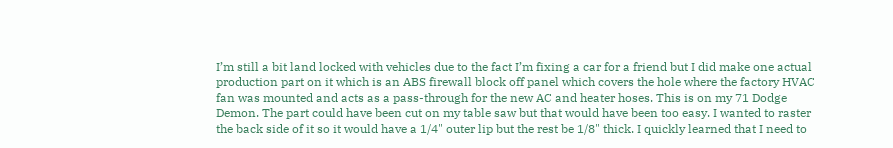I’m still a bit land locked with vehicles due to the fact I’m fixing a car for a friend but I did make one actual production part on it which is an ABS firewall block off panel which covers the hole where the factory HVAC fan was mounted and acts as a pass-through for the new AC and heater hoses. This is on my 71 Dodge Demon. The part could have been cut on my table saw but that would have been too easy. I wanted to raster the back side of it so it would have a 1/4" outer lip but the rest be 1/8" thick. I quickly learned that I need to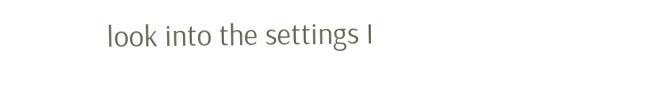look into the settings I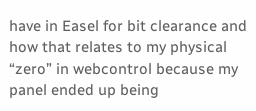have in Easel for bit clearance and how that relates to my physical “zero” in webcontrol because my panel ended up being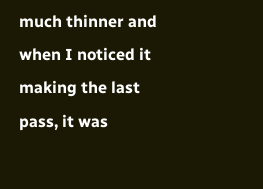much thinner and when I noticed it making the last pass, it was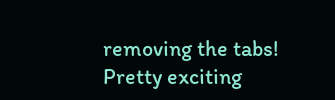removing the tabs! Pretty exciting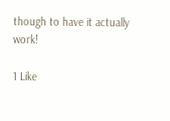though to have it actually work!

1 Like